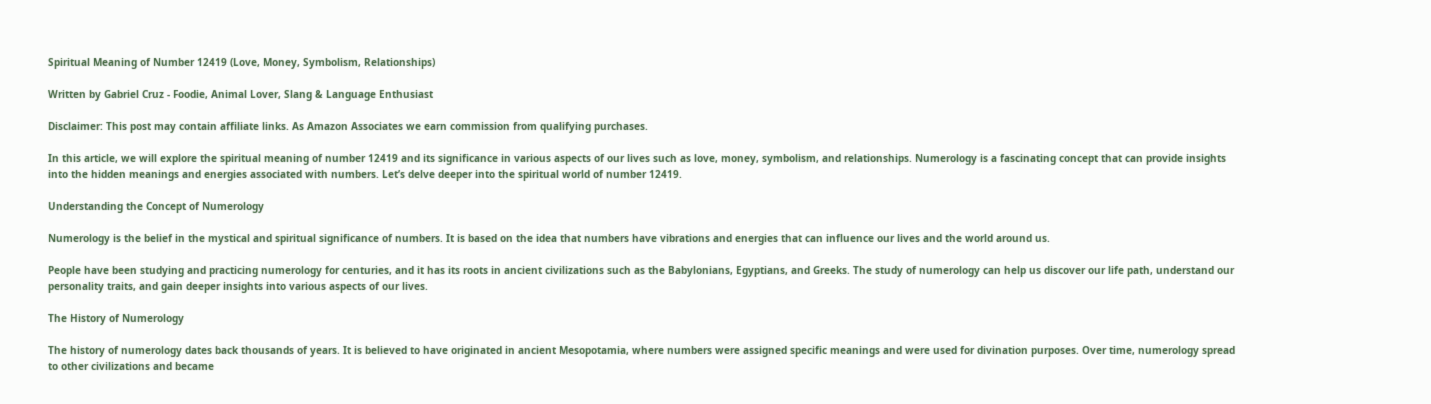Spiritual Meaning of Number 12419 (Love, Money, Symbolism, Relationships)

Written by Gabriel Cruz - Foodie, Animal Lover, Slang & Language Enthusiast

Disclaimer: This post may contain affiliate links. As Amazon Associates we earn commission from qualifying purchases.

In this article, we will explore the spiritual meaning of number 12419 and its significance in various aspects of our lives such as love, money, symbolism, and relationships. Numerology is a fascinating concept that can provide insights into the hidden meanings and energies associated with numbers. Let’s delve deeper into the spiritual world of number 12419.

Understanding the Concept of Numerology

Numerology is the belief in the mystical and spiritual significance of numbers. It is based on the idea that numbers have vibrations and energies that can influence our lives and the world around us.

People have been studying and practicing numerology for centuries, and it has its roots in ancient civilizations such as the Babylonians, Egyptians, and Greeks. The study of numerology can help us discover our life path, understand our personality traits, and gain deeper insights into various aspects of our lives.

The History of Numerology

The history of numerology dates back thousands of years. It is believed to have originated in ancient Mesopotamia, where numbers were assigned specific meanings and were used for divination purposes. Over time, numerology spread to other civilizations and became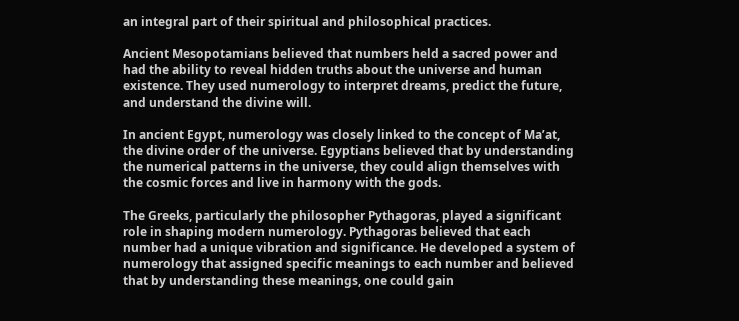an integral part of their spiritual and philosophical practices.

Ancient Mesopotamians believed that numbers held a sacred power and had the ability to reveal hidden truths about the universe and human existence. They used numerology to interpret dreams, predict the future, and understand the divine will.

In ancient Egypt, numerology was closely linked to the concept of Ma’at, the divine order of the universe. Egyptians believed that by understanding the numerical patterns in the universe, they could align themselves with the cosmic forces and live in harmony with the gods.

The Greeks, particularly the philosopher Pythagoras, played a significant role in shaping modern numerology. Pythagoras believed that each number had a unique vibration and significance. He developed a system of numerology that assigned specific meanings to each number and believed that by understanding these meanings, one could gain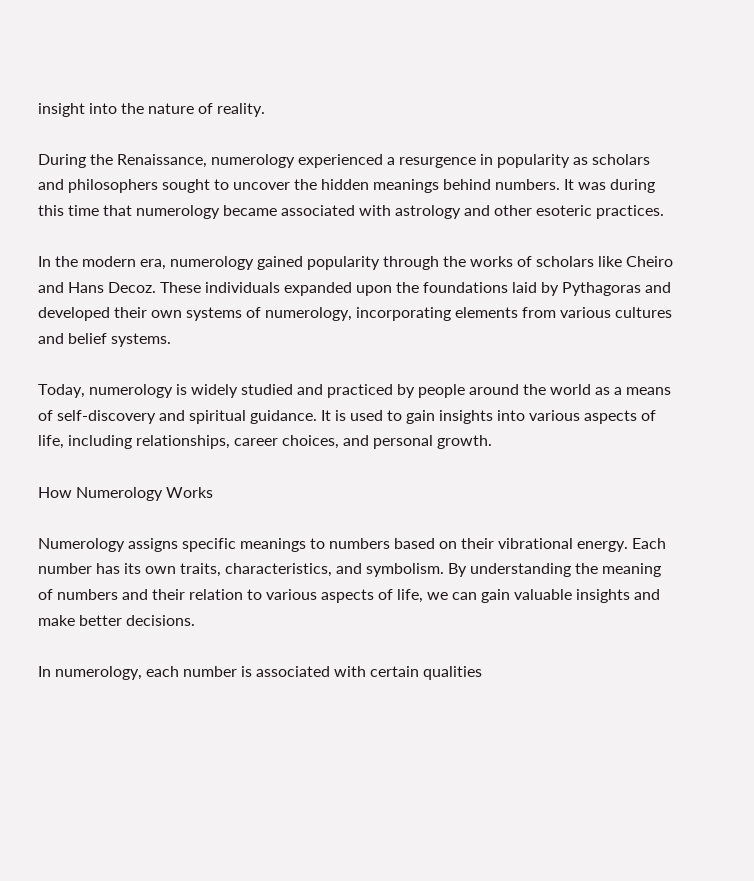insight into the nature of reality.

During the Renaissance, numerology experienced a resurgence in popularity as scholars and philosophers sought to uncover the hidden meanings behind numbers. It was during this time that numerology became associated with astrology and other esoteric practices.

In the modern era, numerology gained popularity through the works of scholars like Cheiro and Hans Decoz. These individuals expanded upon the foundations laid by Pythagoras and developed their own systems of numerology, incorporating elements from various cultures and belief systems.

Today, numerology is widely studied and practiced by people around the world as a means of self-discovery and spiritual guidance. It is used to gain insights into various aspects of life, including relationships, career choices, and personal growth.

How Numerology Works

Numerology assigns specific meanings to numbers based on their vibrational energy. Each number has its own traits, characteristics, and symbolism. By understanding the meaning of numbers and their relation to various aspects of life, we can gain valuable insights and make better decisions.

In numerology, each number is associated with certain qualities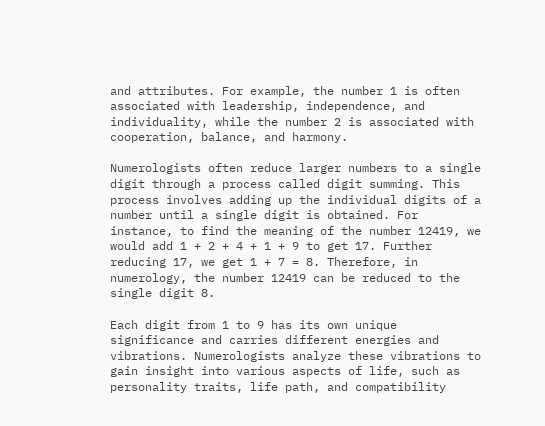and attributes. For example, the number 1 is often associated with leadership, independence, and individuality, while the number 2 is associated with cooperation, balance, and harmony.

Numerologists often reduce larger numbers to a single digit through a process called digit summing. This process involves adding up the individual digits of a number until a single digit is obtained. For instance, to find the meaning of the number 12419, we would add 1 + 2 + 4 + 1 + 9 to get 17. Further reducing 17, we get 1 + 7 = 8. Therefore, in numerology, the number 12419 can be reduced to the single digit 8.

Each digit from 1 to 9 has its own unique significance and carries different energies and vibrations. Numerologists analyze these vibrations to gain insight into various aspects of life, such as personality traits, life path, and compatibility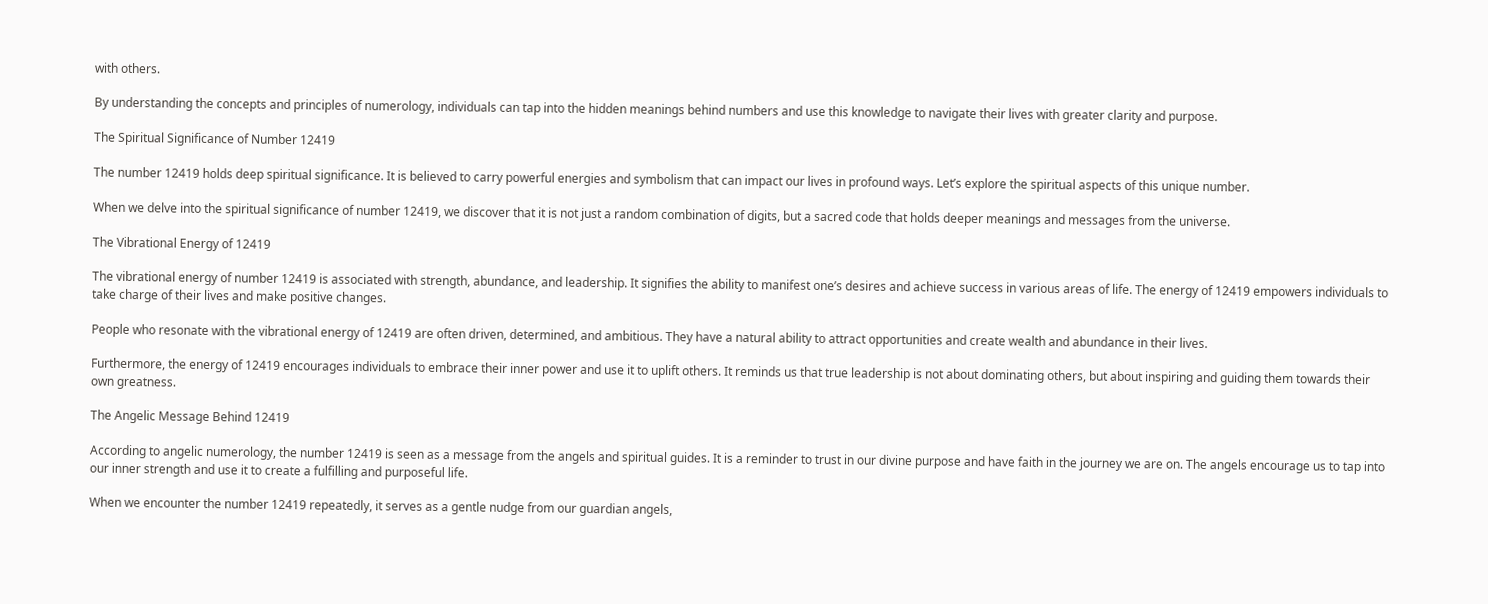with others.

By understanding the concepts and principles of numerology, individuals can tap into the hidden meanings behind numbers and use this knowledge to navigate their lives with greater clarity and purpose.

The Spiritual Significance of Number 12419

The number 12419 holds deep spiritual significance. It is believed to carry powerful energies and symbolism that can impact our lives in profound ways. Let’s explore the spiritual aspects of this unique number.

When we delve into the spiritual significance of number 12419, we discover that it is not just a random combination of digits, but a sacred code that holds deeper meanings and messages from the universe.

The Vibrational Energy of 12419

The vibrational energy of number 12419 is associated with strength, abundance, and leadership. It signifies the ability to manifest one’s desires and achieve success in various areas of life. The energy of 12419 empowers individuals to take charge of their lives and make positive changes.

People who resonate with the vibrational energy of 12419 are often driven, determined, and ambitious. They have a natural ability to attract opportunities and create wealth and abundance in their lives.

Furthermore, the energy of 12419 encourages individuals to embrace their inner power and use it to uplift others. It reminds us that true leadership is not about dominating others, but about inspiring and guiding them towards their own greatness.

The Angelic Message Behind 12419

According to angelic numerology, the number 12419 is seen as a message from the angels and spiritual guides. It is a reminder to trust in our divine purpose and have faith in the journey we are on. The angels encourage us to tap into our inner strength and use it to create a fulfilling and purposeful life.

When we encounter the number 12419 repeatedly, it serves as a gentle nudge from our guardian angels,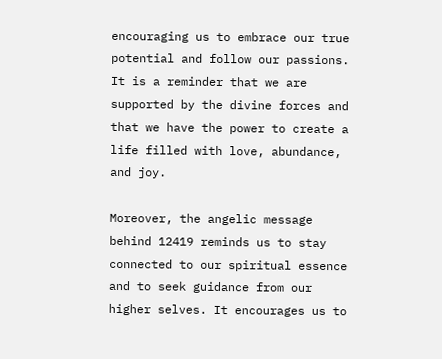encouraging us to embrace our true potential and follow our passions. It is a reminder that we are supported by the divine forces and that we have the power to create a life filled with love, abundance, and joy.

Moreover, the angelic message behind 12419 reminds us to stay connected to our spiritual essence and to seek guidance from our higher selves. It encourages us to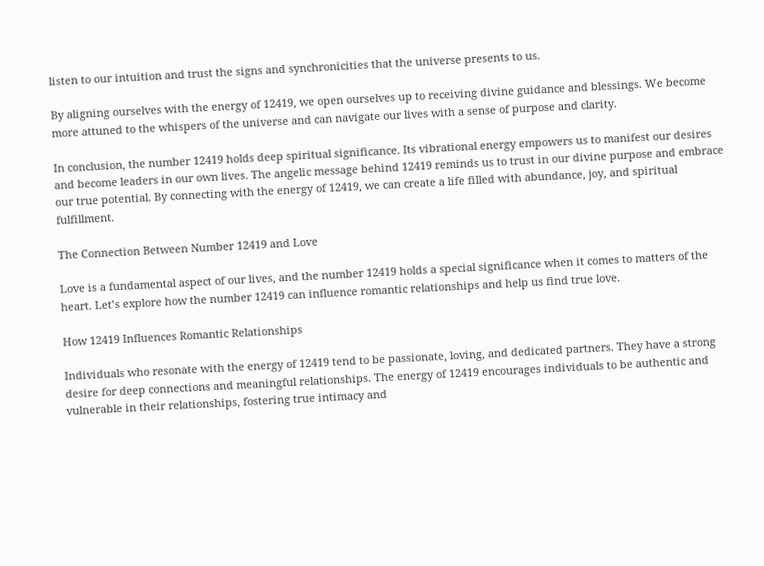listen to our intuition and trust the signs and synchronicities that the universe presents to us.

By aligning ourselves with the energy of 12419, we open ourselves up to receiving divine guidance and blessings. We become more attuned to the whispers of the universe and can navigate our lives with a sense of purpose and clarity.

In conclusion, the number 12419 holds deep spiritual significance. Its vibrational energy empowers us to manifest our desires and become leaders in our own lives. The angelic message behind 12419 reminds us to trust in our divine purpose and embrace our true potential. By connecting with the energy of 12419, we can create a life filled with abundance, joy, and spiritual fulfillment.

The Connection Between Number 12419 and Love

Love is a fundamental aspect of our lives, and the number 12419 holds a special significance when it comes to matters of the heart. Let’s explore how the number 12419 can influence romantic relationships and help us find true love.

How 12419 Influences Romantic Relationships

Individuals who resonate with the energy of 12419 tend to be passionate, loving, and dedicated partners. They have a strong desire for deep connections and meaningful relationships. The energy of 12419 encourages individuals to be authentic and vulnerable in their relationships, fostering true intimacy and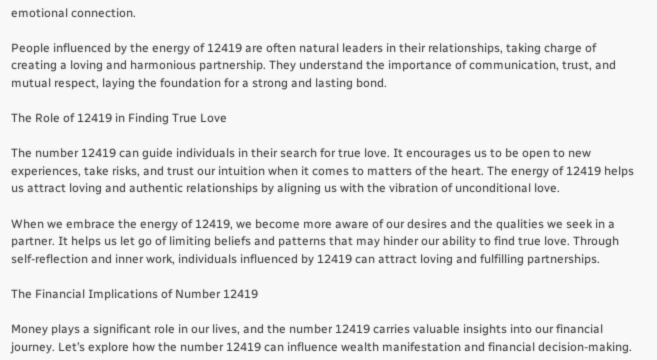emotional connection.

People influenced by the energy of 12419 are often natural leaders in their relationships, taking charge of creating a loving and harmonious partnership. They understand the importance of communication, trust, and mutual respect, laying the foundation for a strong and lasting bond.

The Role of 12419 in Finding True Love

The number 12419 can guide individuals in their search for true love. It encourages us to be open to new experiences, take risks, and trust our intuition when it comes to matters of the heart. The energy of 12419 helps us attract loving and authentic relationships by aligning us with the vibration of unconditional love.

When we embrace the energy of 12419, we become more aware of our desires and the qualities we seek in a partner. It helps us let go of limiting beliefs and patterns that may hinder our ability to find true love. Through self-reflection and inner work, individuals influenced by 12419 can attract loving and fulfilling partnerships.

The Financial Implications of Number 12419

Money plays a significant role in our lives, and the number 12419 carries valuable insights into our financial journey. Let’s explore how the number 12419 can influence wealth manifestation and financial decision-making.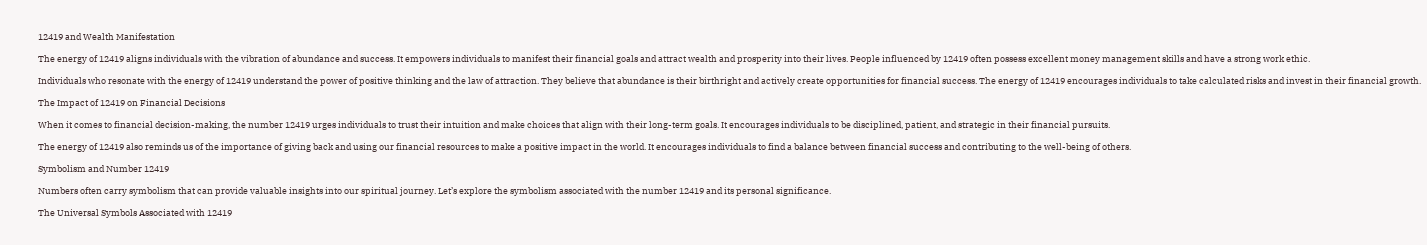12419 and Wealth Manifestation

The energy of 12419 aligns individuals with the vibration of abundance and success. It empowers individuals to manifest their financial goals and attract wealth and prosperity into their lives. People influenced by 12419 often possess excellent money management skills and have a strong work ethic.

Individuals who resonate with the energy of 12419 understand the power of positive thinking and the law of attraction. They believe that abundance is their birthright and actively create opportunities for financial success. The energy of 12419 encourages individuals to take calculated risks and invest in their financial growth.

The Impact of 12419 on Financial Decisions

When it comes to financial decision-making, the number 12419 urges individuals to trust their intuition and make choices that align with their long-term goals. It encourages individuals to be disciplined, patient, and strategic in their financial pursuits.

The energy of 12419 also reminds us of the importance of giving back and using our financial resources to make a positive impact in the world. It encourages individuals to find a balance between financial success and contributing to the well-being of others.

Symbolism and Number 12419

Numbers often carry symbolism that can provide valuable insights into our spiritual journey. Let’s explore the symbolism associated with the number 12419 and its personal significance.

The Universal Symbols Associated with 12419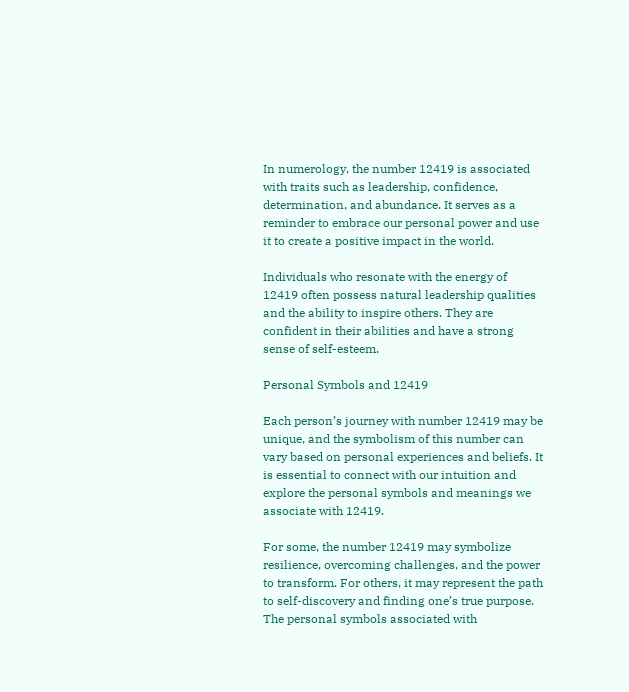In numerology, the number 12419 is associated with traits such as leadership, confidence, determination, and abundance. It serves as a reminder to embrace our personal power and use it to create a positive impact in the world.

Individuals who resonate with the energy of 12419 often possess natural leadership qualities and the ability to inspire others. They are confident in their abilities and have a strong sense of self-esteem.

Personal Symbols and 12419

Each person’s journey with number 12419 may be unique, and the symbolism of this number can vary based on personal experiences and beliefs. It is essential to connect with our intuition and explore the personal symbols and meanings we associate with 12419.

For some, the number 12419 may symbolize resilience, overcoming challenges, and the power to transform. For others, it may represent the path to self-discovery and finding one’s true purpose. The personal symbols associated with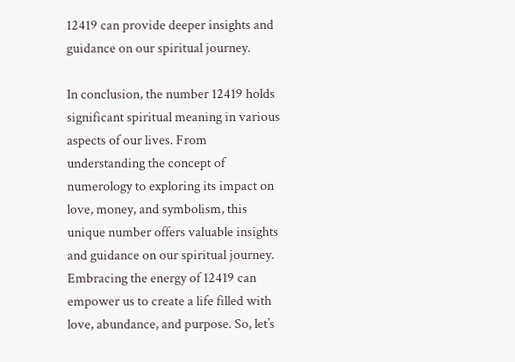12419 can provide deeper insights and guidance on our spiritual journey.

In conclusion, the number 12419 holds significant spiritual meaning in various aspects of our lives. From understanding the concept of numerology to exploring its impact on love, money, and symbolism, this unique number offers valuable insights and guidance on our spiritual journey. Embracing the energy of 12419 can empower us to create a life filled with love, abundance, and purpose. So, let’s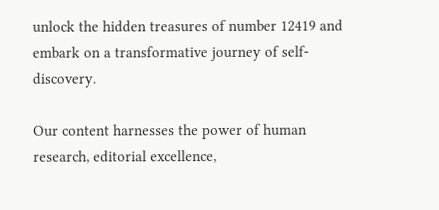unlock the hidden treasures of number 12419 and embark on a transformative journey of self-discovery.

Our content harnesses the power of human research, editorial excellence,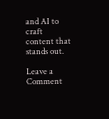and AI to craft content that stands out.

Leave a Comment